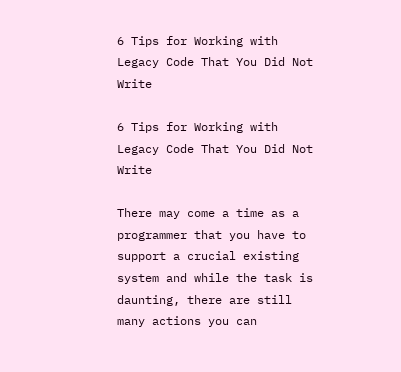6 Tips for Working with Legacy Code That You Did Not Write

6 Tips for Working with Legacy Code That You Did Not Write

There may come a time as a programmer that you have to support a crucial existing system and while the task is daunting, there are still many actions you can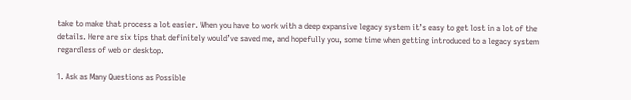take to make that process a lot easier. When you have to work with a deep expansive legacy system it’s easy to get lost in a lot of the details. Here are six tips that definitely would’ve saved me, and hopefully you, some time when getting introduced to a legacy system regardless of web or desktop.

1. Ask as Many Questions as Possible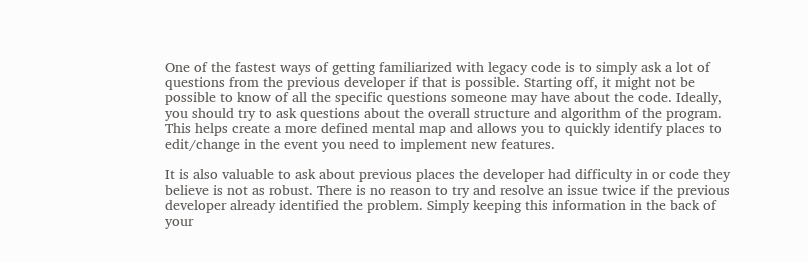One of the fastest ways of getting familiarized with legacy code is to simply ask a lot of questions from the previous developer if that is possible. Starting off, it might not be possible to know of all the specific questions someone may have about the code. Ideally, you should try to ask questions about the overall structure and algorithm of the program. This helps create a more defined mental map and allows you to quickly identify places to edit/change in the event you need to implement new features.

It is also valuable to ask about previous places the developer had difficulty in or code they believe is not as robust. There is no reason to try and resolve an issue twice if the previous developer already identified the problem. Simply keeping this information in the back of your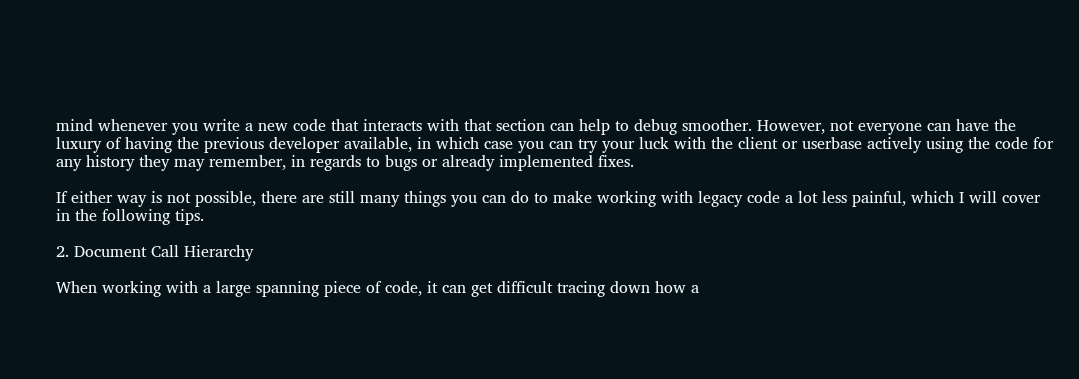mind whenever you write a new code that interacts with that section can help to debug smoother. However, not everyone can have the luxury of having the previous developer available, in which case you can try your luck with the client or userbase actively using the code for any history they may remember, in regards to bugs or already implemented fixes.

If either way is not possible, there are still many things you can do to make working with legacy code a lot less painful, which I will cover in the following tips.

2. Document Call Hierarchy

When working with a large spanning piece of code, it can get difficult tracing down how a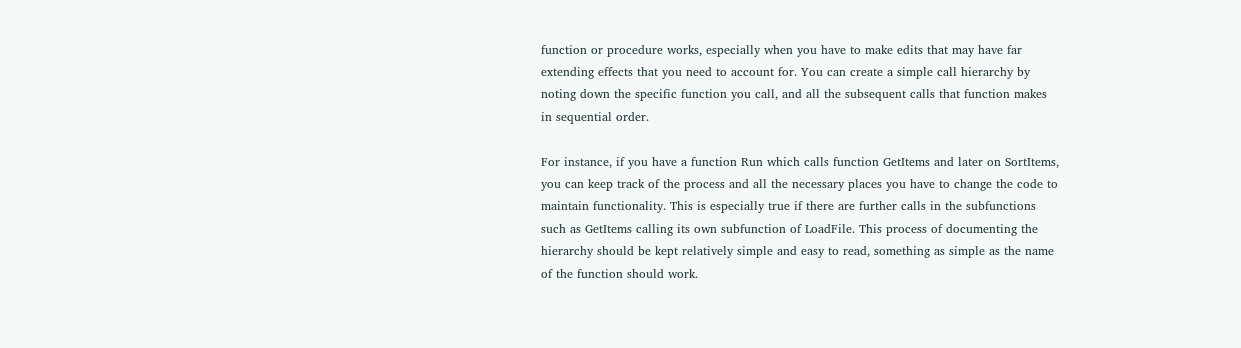function or procedure works, especially when you have to make edits that may have far extending effects that you need to account for. You can create a simple call hierarchy by noting down the specific function you call, and all the subsequent calls that function makes in sequential order.

For instance, if you have a function Run which calls function GetItems and later on SortItems, you can keep track of the process and all the necessary places you have to change the code to maintain functionality. This is especially true if there are further calls in the subfunctions such as GetItems calling its own subfunction of LoadFile. This process of documenting the hierarchy should be kept relatively simple and easy to read, something as simple as the name of the function should work.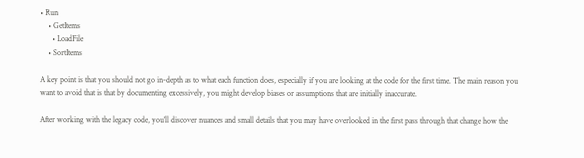• Run
    • GetItems
      • LoadFile
    • SortItems

A key point is that you should not go in-depth as to what each function does, especially if you are looking at the code for the first time. The main reason you want to avoid that is that by documenting excessively, you might develop biases or assumptions that are initially inaccurate.

After working with the legacy code, you’ll discover nuances and small details that you may have overlooked in the first pass through that change how the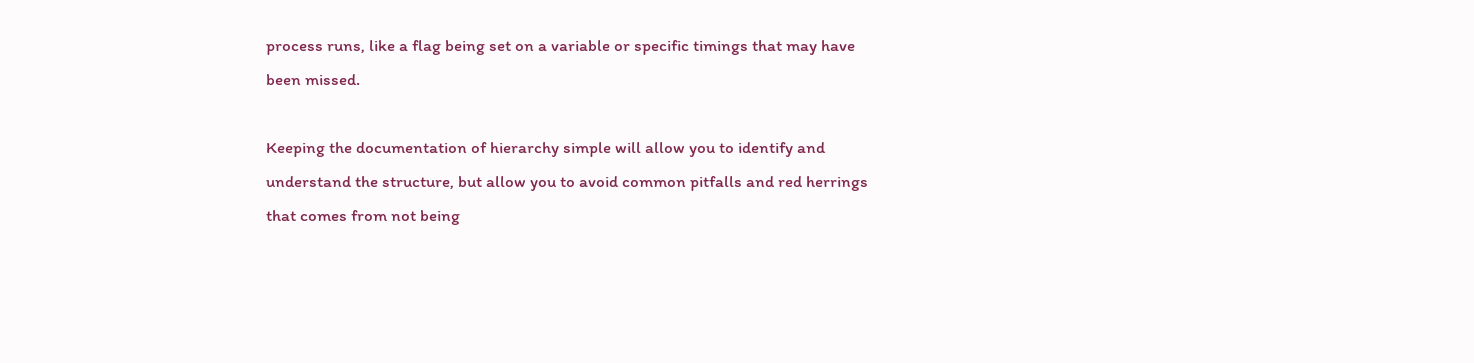process runs, like a flag being set on a variable or specific timings that may have been missed.

Keeping the documentation of hierarchy simple will allow you to identify and understand the structure, but allow you to avoid common pitfalls and red herrings that comes from not being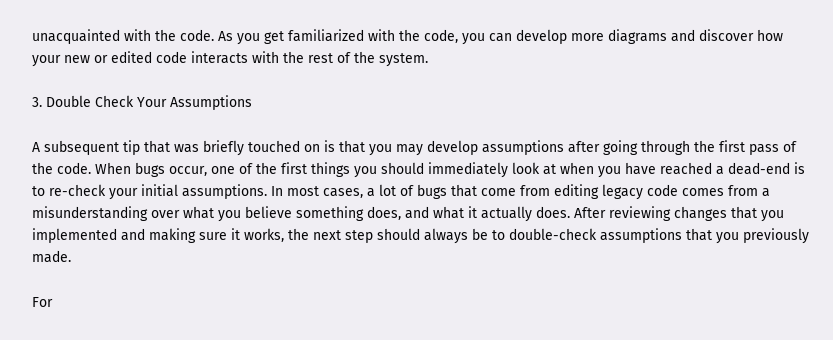unacquainted with the code. As you get familiarized with the code, you can develop more diagrams and discover how your new or edited code interacts with the rest of the system.

3. Double Check Your Assumptions

A subsequent tip that was briefly touched on is that you may develop assumptions after going through the first pass of the code. When bugs occur, one of the first things you should immediately look at when you have reached a dead-end is to re-check your initial assumptions. In most cases, a lot of bugs that come from editing legacy code comes from a misunderstanding over what you believe something does, and what it actually does. After reviewing changes that you implemented and making sure it works, the next step should always be to double-check assumptions that you previously made.

For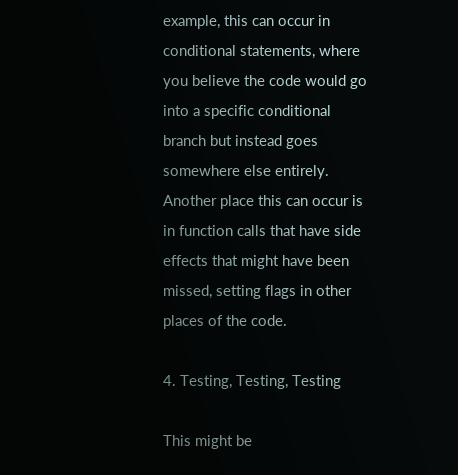example, this can occur in conditional statements, where you believe the code would go into a specific conditional branch but instead goes somewhere else entirely. Another place this can occur is in function calls that have side effects that might have been missed, setting flags in other places of the code.

4. Testing, Testing, Testing

This might be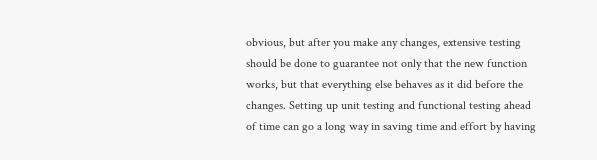obvious, but after you make any changes, extensive testing should be done to guarantee not only that the new function works, but that everything else behaves as it did before the changes. Setting up unit testing and functional testing ahead of time can go a long way in saving time and effort by having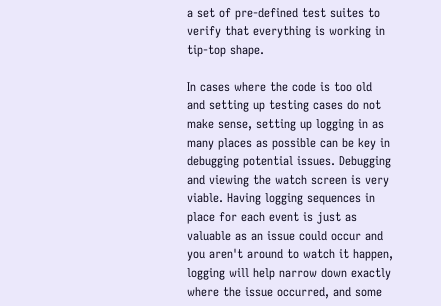a set of pre-defined test suites to verify that everything is working in tip-top shape.

In cases where the code is too old and setting up testing cases do not make sense, setting up logging in as many places as possible can be key in debugging potential issues. Debugging and viewing the watch screen is very viable. Having logging sequences in place for each event is just as valuable as an issue could occur and you aren't around to watch it happen, logging will help narrow down exactly where the issue occurred, and some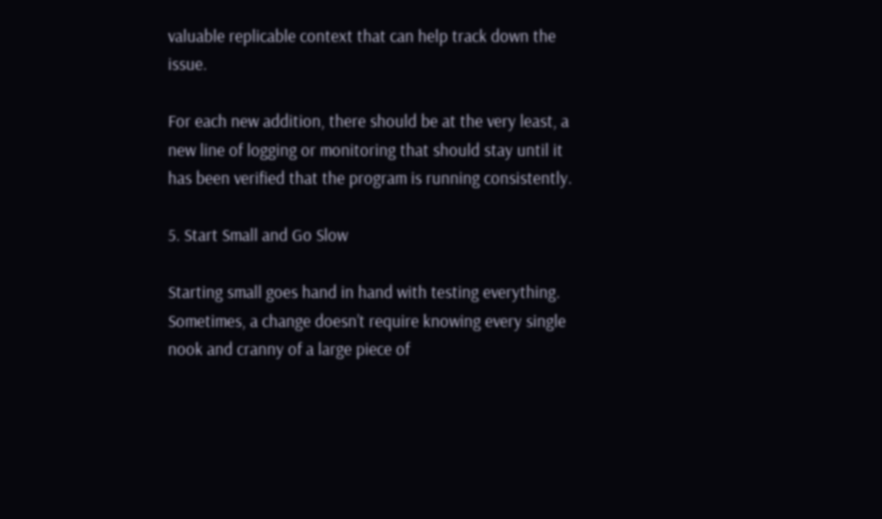valuable replicable context that can help track down the issue.

For each new addition, there should be at the very least, a new line of logging or monitoring that should stay until it has been verified that the program is running consistently.

5. Start Small and Go Slow

Starting small goes hand in hand with testing everything. Sometimes, a change doesn’t require knowing every single nook and cranny of a large piece of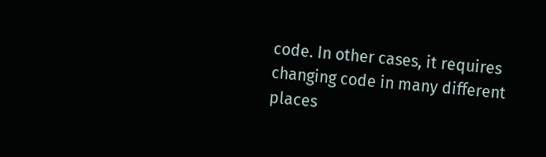code. In other cases, it requires changing code in many different places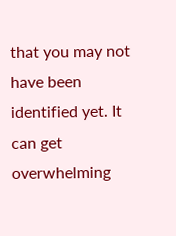that you may not have been identified yet. It can get overwhelming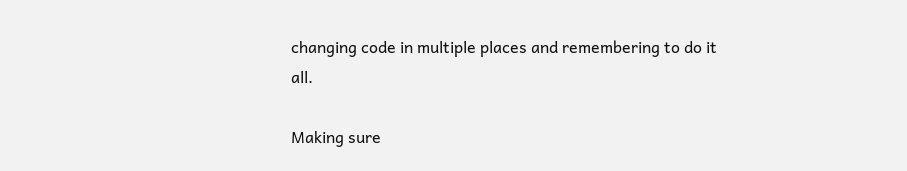changing code in multiple places and remembering to do it all.

Making sure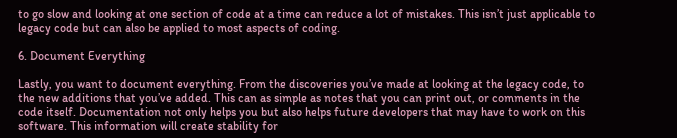to go slow and looking at one section of code at a time can reduce a lot of mistakes. This isn’t just applicable to legacy code but can also be applied to most aspects of coding.

6. Document Everything

Lastly, you want to document everything. From the discoveries you’ve made at looking at the legacy code, to the new additions that you’ve added. This can as simple as notes that you can print out, or comments in the code itself. Documentation not only helps you but also helps future developers that may have to work on this software. This information will create stability for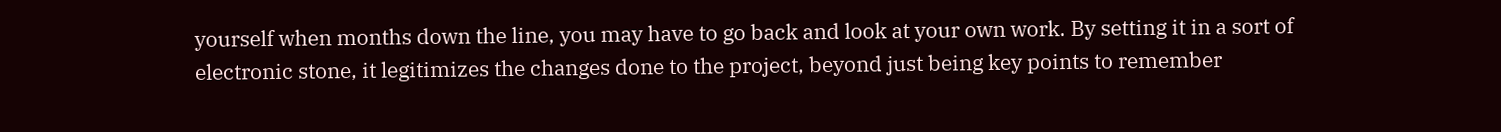yourself when months down the line, you may have to go back and look at your own work. By setting it in a sort of electronic stone, it legitimizes the changes done to the project, beyond just being key points to remember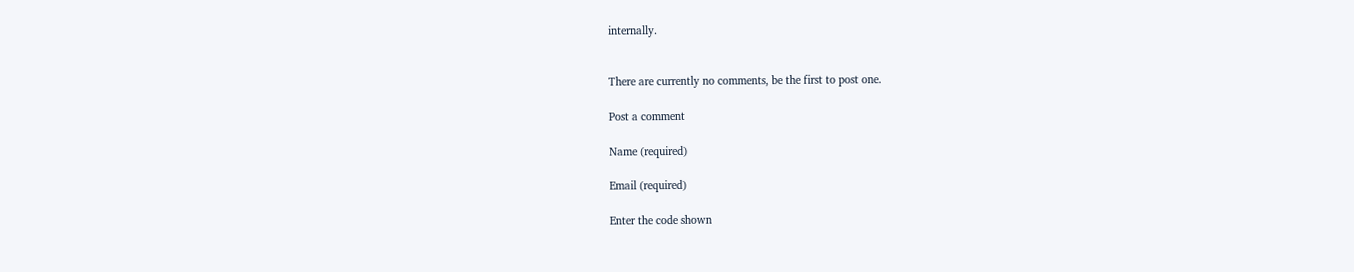internally.


There are currently no comments, be the first to post one.

Post a comment

Name (required)

Email (required)

Enter the code shown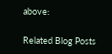above:

Related Blog Posts